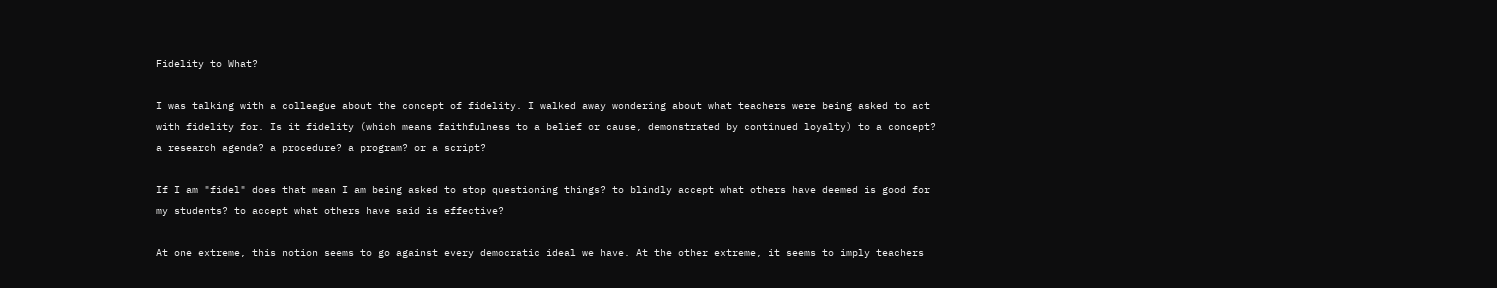Fidelity to What?

I was talking with a colleague about the concept of fidelity. I walked away wondering about what teachers were being asked to act with fidelity for. Is it fidelity (which means faithfulness to a belief or cause, demonstrated by continued loyalty) to a concept? a research agenda? a procedure? a program? or a script?

If I am "fidel" does that mean I am being asked to stop questioning things? to blindly accept what others have deemed is good for my students? to accept what others have said is effective?

At one extreme, this notion seems to go against every democratic ideal we have. At the other extreme, it seems to imply teachers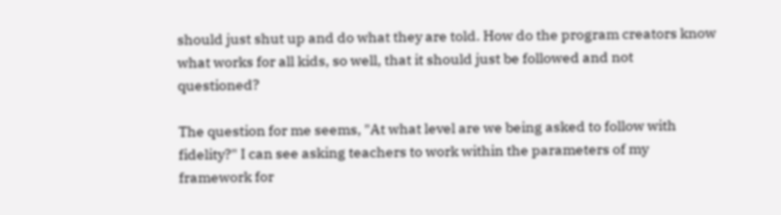should just shut up and do what they are told. How do the program creators know what works for all kids, so well, that it should just be followed and not questioned?

The question for me seems, "At what level are we being asked to follow with fidelity?" I can see asking teachers to work within the parameters of my framework for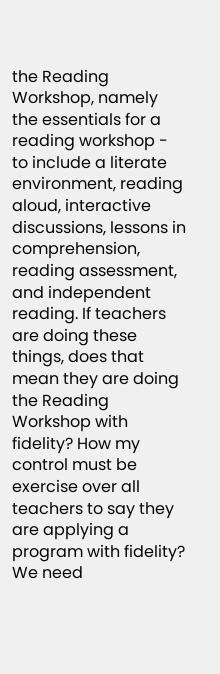the Reading Workshop, namely the essentials for a reading workshop - to include a literate environment, reading aloud, interactive discussions, lessons in comprehension, reading assessment, and independent reading. If teachers are doing these things, does that mean they are doing the Reading Workshop with fidelity? How my control must be exercise over all teachers to say they are applying a program with fidelity? We need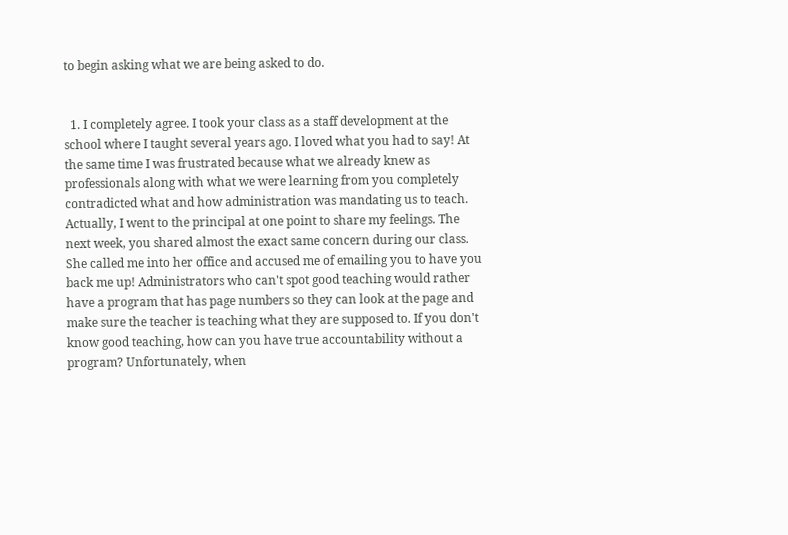to begin asking what we are being asked to do.


  1. I completely agree. I took your class as a staff development at the school where I taught several years ago. I loved what you had to say! At the same time I was frustrated because what we already knew as professionals along with what we were learning from you completely contradicted what and how administration was mandating us to teach. Actually, I went to the principal at one point to share my feelings. The next week, you shared almost the exact same concern during our class. She called me into her office and accused me of emailing you to have you back me up! Administrators who can't spot good teaching would rather have a program that has page numbers so they can look at the page and make sure the teacher is teaching what they are supposed to. If you don't know good teaching, how can you have true accountability without a program? Unfortunately, when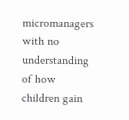micromanagers with no understanding of how children gain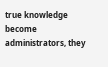true knowledge become administrators, they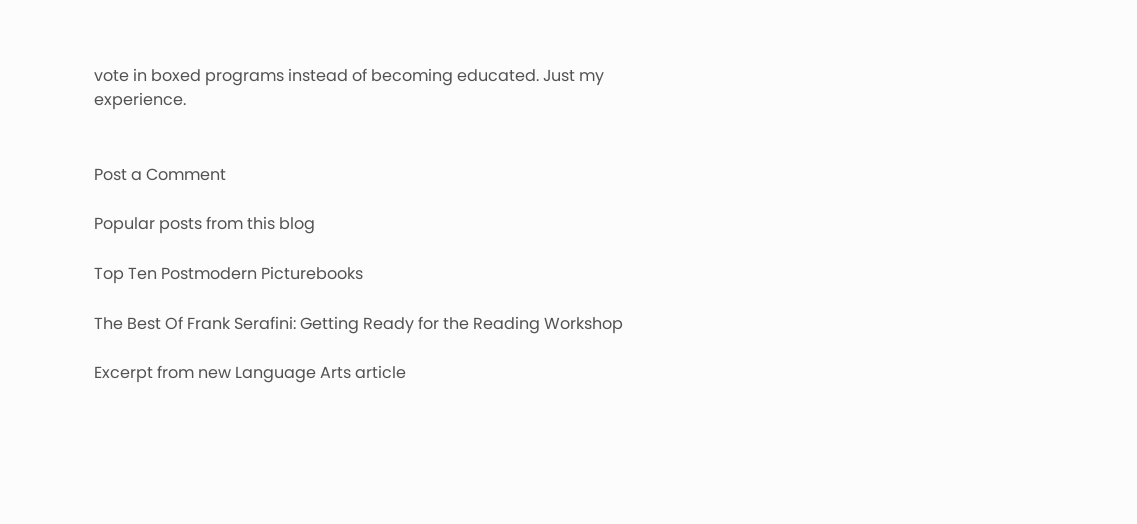vote in boxed programs instead of becoming educated. Just my experience.


Post a Comment

Popular posts from this blog

Top Ten Postmodern Picturebooks

The Best Of Frank Serafini: Getting Ready for the Reading Workshop

Excerpt from new Language Arts article